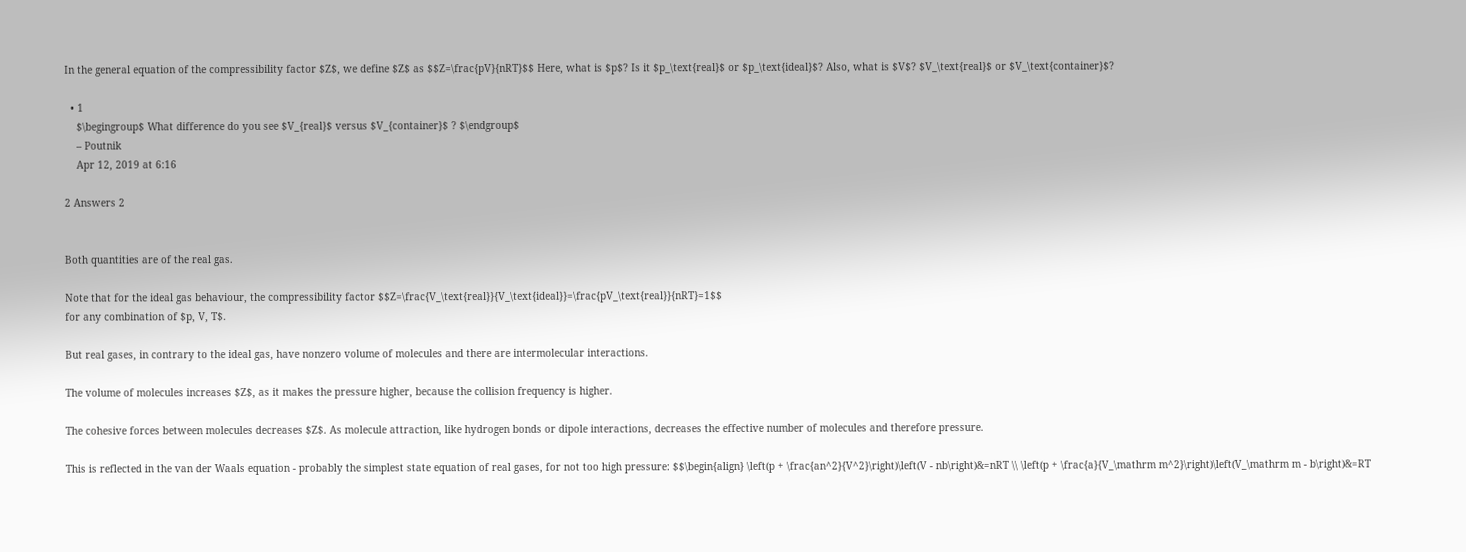In the general equation of the compressibility factor $Z$, we define $Z$ as $$Z=\frac{pV}{nRT}$$ Here, what is $p$? Is it $p_\text{real}$ or $p_\text{ideal}$? Also, what is $V$? $V_\text{real}$ or $V_\text{container}$?

  • 1
    $\begingroup$ What difference do you see $V_{real}$ versus $V_{container}$ ? $\endgroup$
    – Poutnik
    Apr 12, 2019 at 6:16

2 Answers 2


Both quantities are of the real gas.

Note that for the ideal gas behaviour, the compressibility factor $$Z=\frac{V_\text{real}}{V_\text{ideal}}=\frac{pV_\text{real}}{nRT}=1$$
for any combination of $p, V, T$.

But real gases, in contrary to the ideal gas, have nonzero volume of molecules and there are intermolecular interactions.

The volume of molecules increases $Z$, as it makes the pressure higher, because the collision frequency is higher.

The cohesive forces between molecules decreases $Z$. As molecule attraction, like hydrogen bonds or dipole interactions, decreases the effective number of molecules and therefore pressure.

This is reflected in the van der Waals equation - probably the simplest state equation of real gases, for not too high pressure: $$\begin{align} \left(p + \frac{an^2}{V^2}\right)\left(V - nb\right)&=nRT \\ \left(p + \frac{a}{V_\mathrm m^2}\right)\left(V_\mathrm m - b\right)&=RT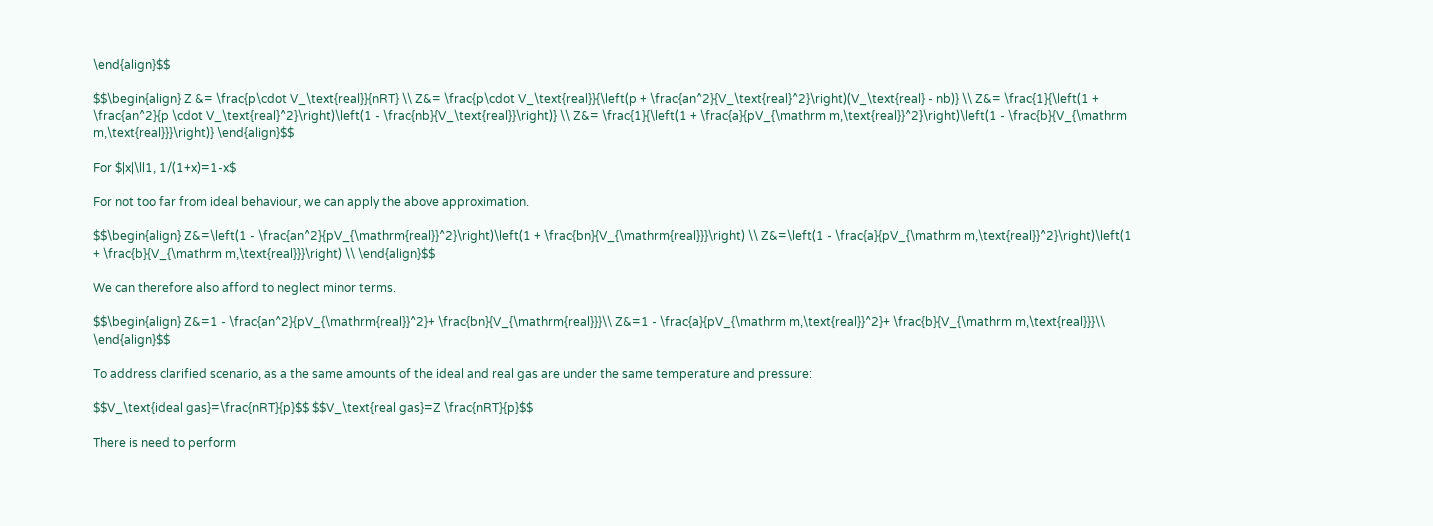\end{align}$$

$$\begin{align} Z &= \frac{p\cdot V_\text{real}}{nRT} \\ Z&= \frac{p\cdot V_\text{real}}{\left(p + \frac{an^2}{V_\text{real}^2}\right)(V_\text{real} - nb)} \\ Z&= \frac{1}{\left(1 + \frac{an^2}{p \cdot V_\text{real}^2}\right)\left(1 - \frac{nb}{V_\text{real}}\right)} \\ Z&= \frac{1}{\left(1 + \frac{a}{pV_{\mathrm m,\text{real}}^2}\right)\left(1 - \frac{b}{V_{\mathrm m,\text{real}}}\right)} \end{align}$$

For $|x|\ll1, 1/(1+x)=1-x$

For not too far from ideal behaviour, we can apply the above approximation.

$$\begin{align} Z&=\left(1 - \frac{an^2}{pV_{\mathrm{real}}^2}\right)\left(1 + \frac{bn}{V_{\mathrm{real}}}\right) \\ Z&=\left(1 - \frac{a}{pV_{\mathrm m,\text{real}}^2}\right)\left(1 + \frac{b}{V_{\mathrm m,\text{real}}}\right) \\ \end{align}$$

We can therefore also afford to neglect minor terms.

$$\begin{align} Z&=1 - \frac{an^2}{pV_{\mathrm{real}}^2}+ \frac{bn}{V_{\mathrm{real}}}\\ Z&=1 - \frac{a}{pV_{\mathrm m,\text{real}}^2}+ \frac{b}{V_{\mathrm m,\text{real}}}\\ \end{align}$$

To address clarified scenario, as a the same amounts of the ideal and real gas are under the same temperature and pressure:

$$V_\text{ideal gas}=\frac{nRT}{p}$$ $$V_\text{real gas}=Z \frac{nRT}{p}$$

There is need to perform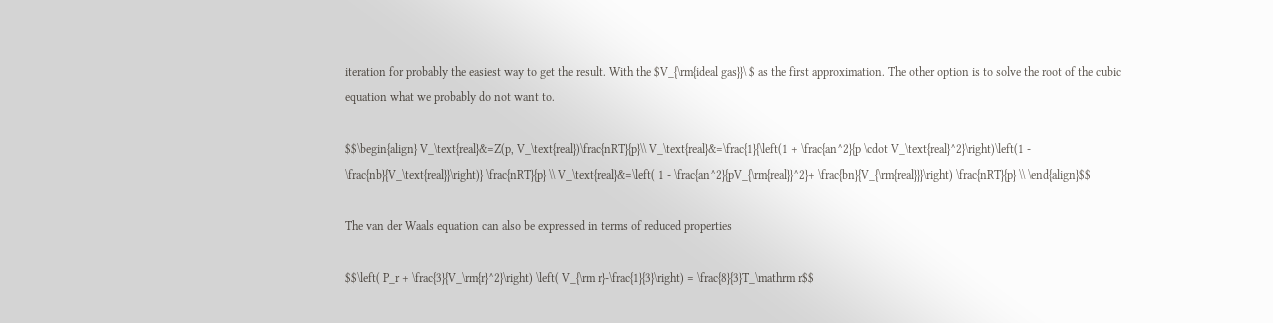iteration for probably the easiest way to get the result. With the $V_{\rm{ideal gas}}\ $ as the first approximation. The other option is to solve the root of the cubic equation what we probably do not want to.

$$\begin{align} V_\text{real}&=Z(p, V_\text{real})\frac{nRT}{p}\\ V_\text{real}&=\frac{1}{\left(1 + \frac{an^2}{p \cdot V_\text{real}^2}\right)\left(1 - \frac{nb}{V_\text{real}}\right)} \frac{nRT}{p} \\ V_\text{real}&=\left( 1 - \frac{an^2}{pV_{\rm{real}}^2}+ \frac{bn}{V_{\rm{real}}}\right) \frac{nRT}{p} \\ \end{align}$$

The van der Waals equation can also be expressed in terms of reduced properties

$$\left( P_r + \frac{3}{V_\rm{r}^2}\right) \left( V_{\rm r}-\frac{1}{3}\right) = \frac{8}{3}T_\mathrm r$$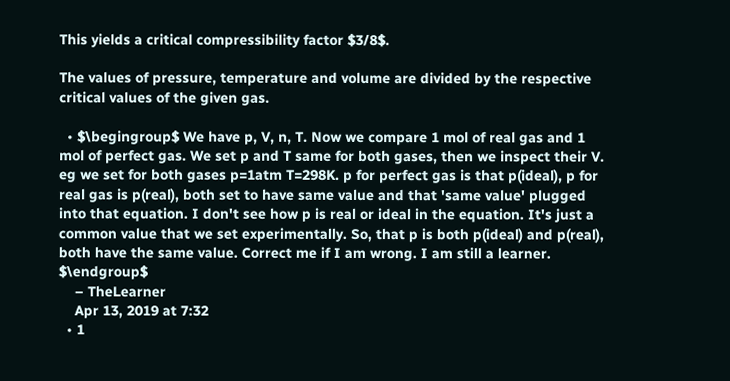This yields a critical compressibility factor $3/8$.

The values of pressure, temperature and volume are divided by the respective critical values of the given gas.

  • $\begingroup$ We have p, V, n, T. Now we compare 1 mol of real gas and 1 mol of perfect gas. We set p and T same for both gases, then we inspect their V. eg we set for both gases p=1atm T=298K. p for perfect gas is that p(ideal), p for real gas is p(real), both set to have same value and that 'same value' plugged into that equation. I don't see how p is real or ideal in the equation. It's just a common value that we set experimentally. So, that p is both p(ideal) and p(real), both have the same value. Correct me if I am wrong. I am still a learner. $\endgroup$
    – TheLearner
    Apr 13, 2019 at 7:32
  • 1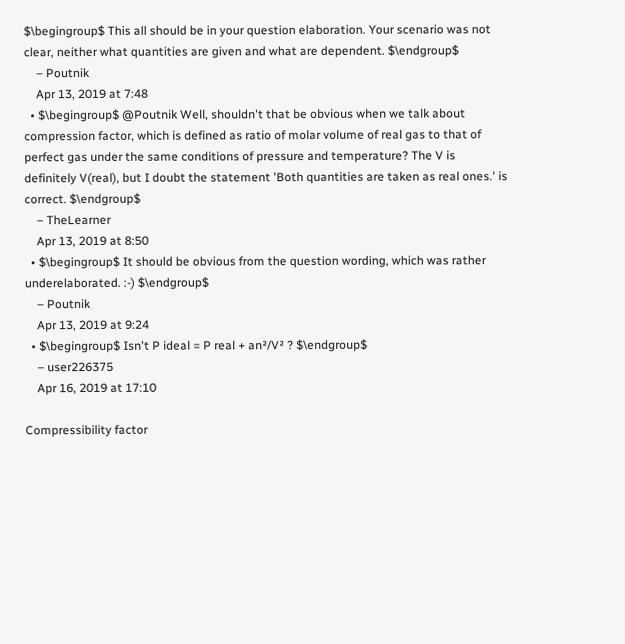$\begingroup$ This all should be in your question elaboration. Your scenario was not clear, neither what quantities are given and what are dependent. $\endgroup$
    – Poutnik
    Apr 13, 2019 at 7:48
  • $\begingroup$ @Poutnik Well, shouldn't that be obvious when we talk about compression factor, which is defined as ratio of molar volume of real gas to that of perfect gas under the same conditions of pressure and temperature? The V is definitely V(real), but I doubt the statement 'Both quantities are taken as real ones.' is correct. $\endgroup$
    – TheLearner
    Apr 13, 2019 at 8:50
  • $\begingroup$ It should be obvious from the question wording, which was rather underelaborated. :-) $\endgroup$
    – Poutnik
    Apr 13, 2019 at 9:24
  • $\begingroup$ Isn't P ideal = P real + an²/V² ? $\endgroup$
    – user226375
    Apr 16, 2019 at 17:10

Compressibility factor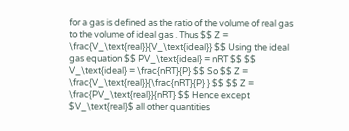for a gas is defined as the ratio of the volume of real gas to the volume of ideal gas . Thus $$ Z = \frac{V_\text{real}}{V_\text{ideal}} $$ Using the ideal gas equation $$ PV_\text{ideal} = nRT $$ $$ V_\text{ideal} = \frac{nRT}{P} $$ So $$ Z = \frac{V_\text{real}}{\frac{nRT}{P} } $$ $$ Z = \frac{PV_\text{real}}{nRT} $$ Hence except $V_\text{real}$ all other quantities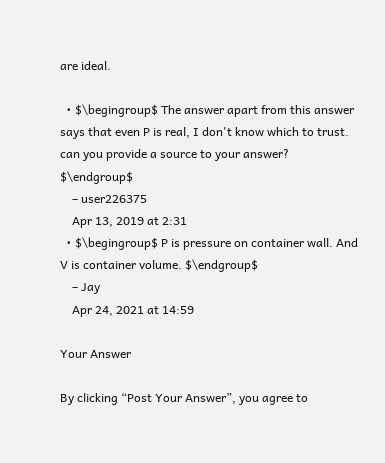are ideal.

  • $\begingroup$ The answer apart from this answer says that even P is real, I don't know which to trust. can you provide a source to your answer? $\endgroup$
    – user226375
    Apr 13, 2019 at 2:31
  • $\begingroup$ P is pressure on container wall. And V is container volume. $\endgroup$
    – Jay
    Apr 24, 2021 at 14:59

Your Answer

By clicking “Post Your Answer”, you agree to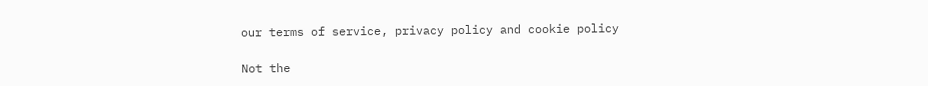our terms of service, privacy policy and cookie policy

Not the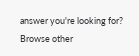answer you're looking for? Browse other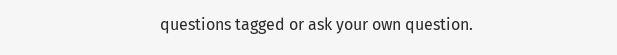questions tagged or ask your own question.